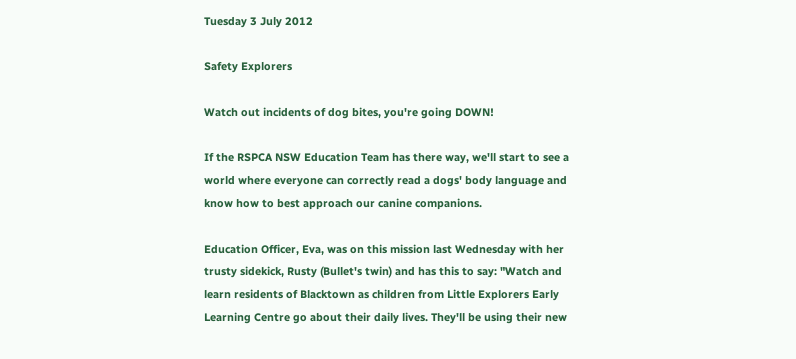Tuesday 3 July 2012

Safety Explorers

Watch out incidents of dog bites, you're going DOWN!

If the RSPCA NSW Education Team has there way, we'll start to see a world where everyone can correctly read a dogs' body language and know how to best approach our canine companions.

Education Officer, Eva, was on this mission last Wednesday with her trusty sidekick, Rusty (Bullet's twin) and has this to say: "Watch and learn residents of Blacktown as children from Little Explorers Early Learning Centre go about their daily lives. They'll be using their new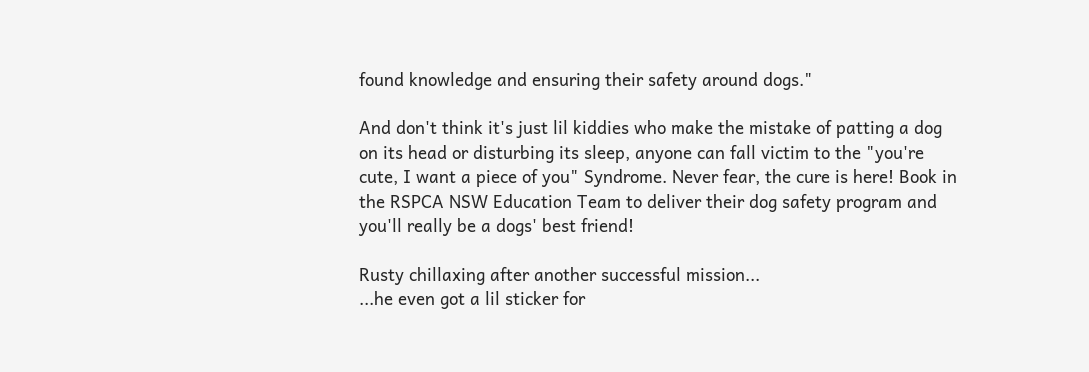found knowledge and ensuring their safety around dogs."

And don't think it's just lil kiddies who make the mistake of patting a dog on its head or disturbing its sleep, anyone can fall victim to the "you're cute, I want a piece of you" Syndrome. Never fear, the cure is here! Book in the RSPCA NSW Education Team to deliver their dog safety program and you'll really be a dogs' best friend!

Rusty chillaxing after another successful mission...
...he even got a lil sticker for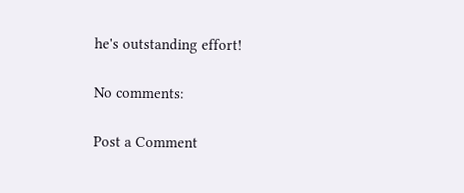he's outstanding effort!

No comments:

Post a Comment